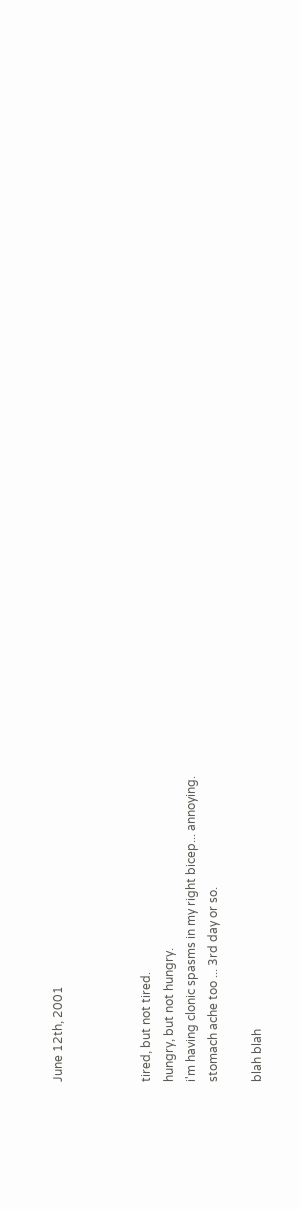June 12th, 2001



tired, but not tired.
hungry, but not hungry.
i'm having clonic spasms in my right bicep... annoying.
stomach ache too ... 3rd day or so.

blah blah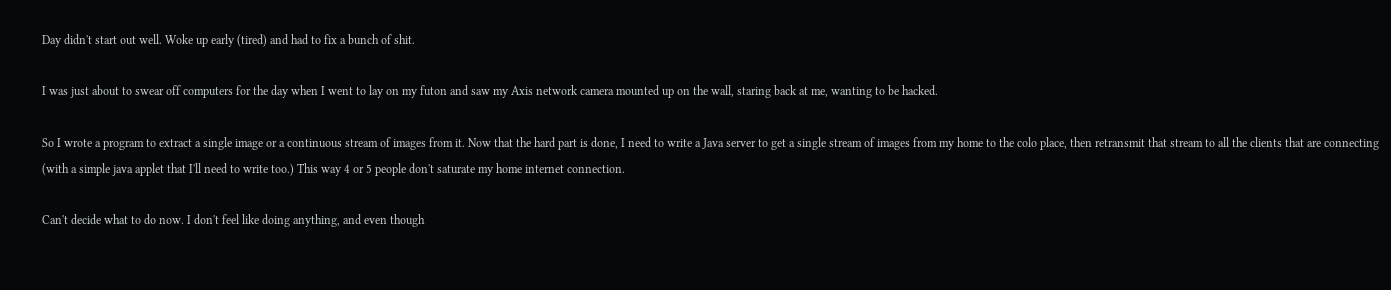Day didn't start out well. Woke up early (tired) and had to fix a bunch of shit.

I was just about to swear off computers for the day when I went to lay on my futon and saw my Axis network camera mounted up on the wall, staring back at me, wanting to be hacked.

So I wrote a program to extract a single image or a continuous stream of images from it. Now that the hard part is done, I need to write a Java server to get a single stream of images from my home to the colo place, then retransmit that stream to all the clients that are connecting (with a simple java applet that I'll need to write too.) This way 4 or 5 people don't saturate my home internet connection.

Can't decide what to do now. I don't feel like doing anything, and even though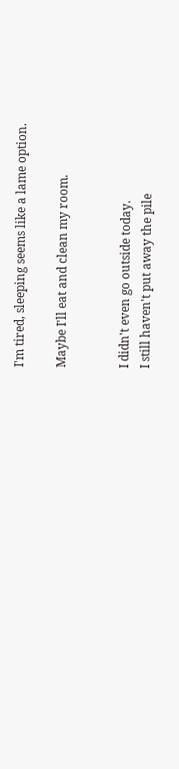I'm tired, sleeping seems like a lame option.

Maybe I'll eat and clean my room.


I didn't even go outside today.
I still haven't put away the pile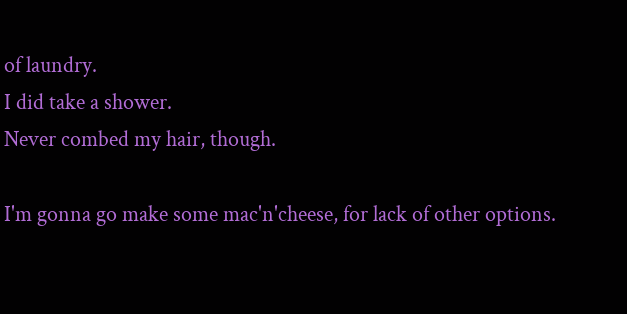of laundry.
I did take a shower.
Never combed my hair, though.

I'm gonna go make some mac'n'cheese, for lack of other options.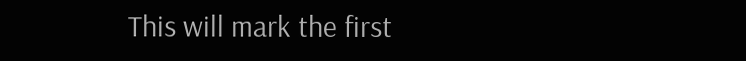This will mark the first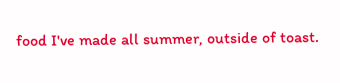food I've made all summer, outside of toast.